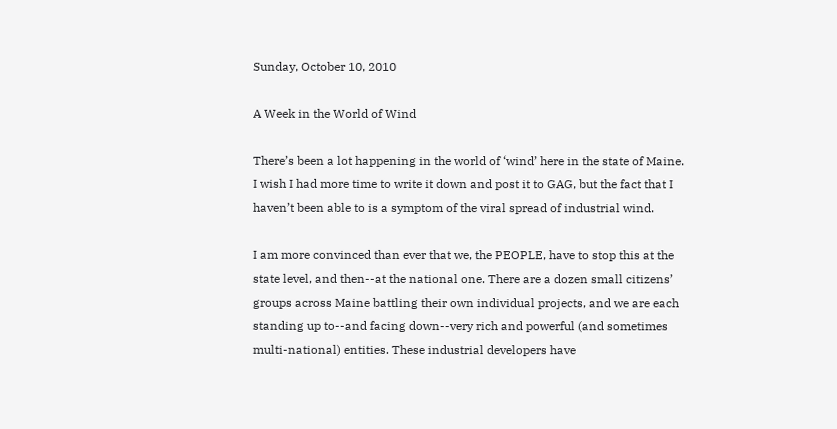Sunday, October 10, 2010

A Week in the World of Wind

There’s been a lot happening in the world of ‘wind’ here in the state of Maine. I wish I had more time to write it down and post it to GAG, but the fact that I haven’t been able to is a symptom of the viral spread of industrial wind.

I am more convinced than ever that we, the PEOPLE, have to stop this at the state level, and then--at the national one. There are a dozen small citizens’ groups across Maine battling their own individual projects, and we are each standing up to--and facing down--very rich and powerful (and sometimes multi-national) entities. These industrial developers have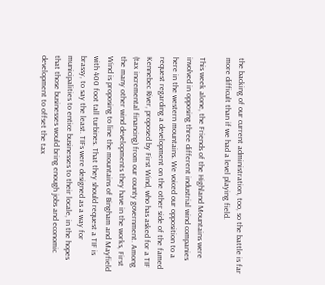the backing of our current administration, too, so the battle is far more difficult than if we had a level playing field.

This week alone, the Friends of the Highland Mountains were involved in opposing three different industrial wind companies here in the western mountains. We voiced our opposition to a request regarding a development on the other side of the famed Kennebec River, proposed by First Wind, who has asked for a TIF (tax incremental financing) from our county government. Among the many other wind developments they have in the works, First Wind is proposing to line the mountains of Bingham and Mayfield with 400 foot tall turbines. That they should request a TIF is brassy, to say the least. TIFs were designed as a way for municipalities to entice businesses to their locale, in the hopes that those businesses would bring enough jobs and economic development to offset the tax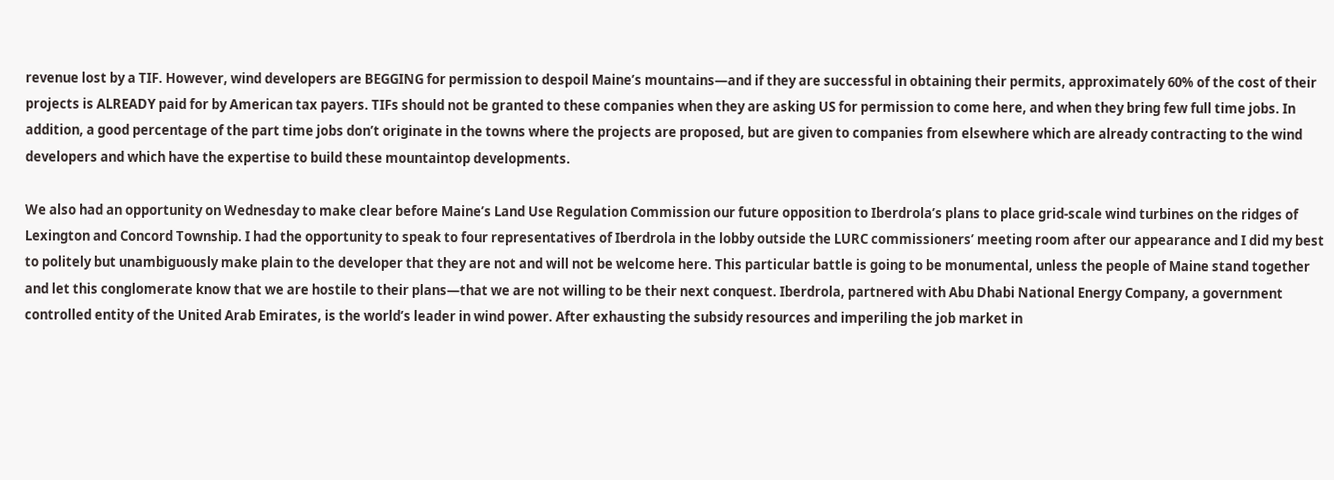revenue lost by a TIF. However, wind developers are BEGGING for permission to despoil Maine’s mountains—and if they are successful in obtaining their permits, approximately 60% of the cost of their projects is ALREADY paid for by American tax payers. TIFs should not be granted to these companies when they are asking US for permission to come here, and when they bring few full time jobs. In addition, a good percentage of the part time jobs don’t originate in the towns where the projects are proposed, but are given to companies from elsewhere which are already contracting to the wind developers and which have the expertise to build these mountaintop developments.

We also had an opportunity on Wednesday to make clear before Maine’s Land Use Regulation Commission our future opposition to Iberdrola’s plans to place grid-scale wind turbines on the ridges of Lexington and Concord Township. I had the opportunity to speak to four representatives of Iberdrola in the lobby outside the LURC commissioners’ meeting room after our appearance and I did my best to politely but unambiguously make plain to the developer that they are not and will not be welcome here. This particular battle is going to be monumental, unless the people of Maine stand together and let this conglomerate know that we are hostile to their plans—that we are not willing to be their next conquest. Iberdrola, partnered with Abu Dhabi National Energy Company, a government controlled entity of the United Arab Emirates, is the world’s leader in wind power. After exhausting the subsidy resources and imperiling the job market in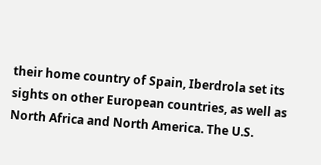their home country of Spain, Iberdrola set its sights on other European countries, as well as North Africa and North America. The U.S.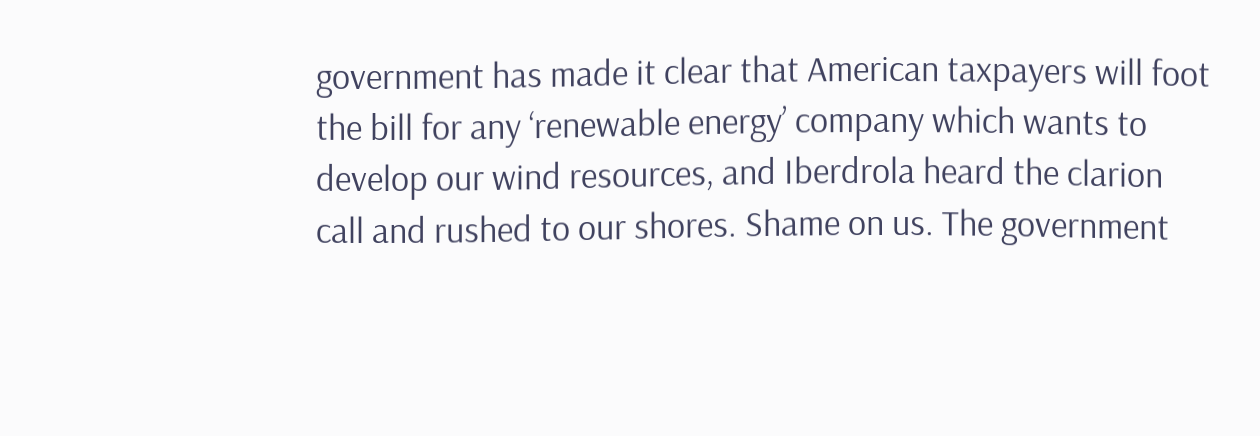government has made it clear that American taxpayers will foot the bill for any ‘renewable energy’ company which wants to develop our wind resources, and Iberdrola heard the clarion call and rushed to our shores. Shame on us. The government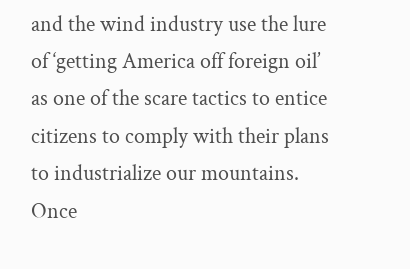and the wind industry use the lure of ‘getting America off foreign oil’ as one of the scare tactics to entice citizens to comply with their plans to industrialize our mountains. Once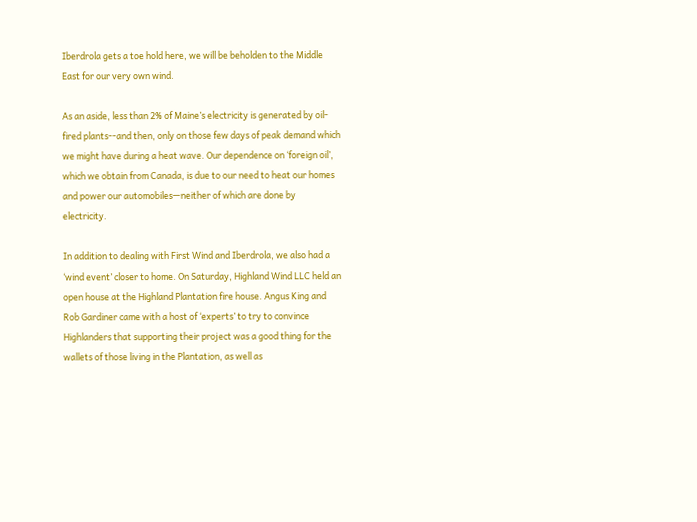Iberdrola gets a toe hold here, we will be beholden to the Middle East for our very own wind.

As an aside, less than 2% of Maine’s electricity is generated by oil-fired plants--and then, only on those few days of peak demand which we might have during a heat wave. Our dependence on ‘foreign oil’, which we obtain from Canada, is due to our need to heat our homes and power our automobiles—neither of which are done by electricity.

In addition to dealing with First Wind and Iberdrola, we also had a ‘wind event’ closer to home. On Saturday, Highland Wind LLC held an open house at the Highland Plantation fire house. Angus King and Rob Gardiner came with a host of ‘experts’ to try to convince Highlanders that supporting their project was a good thing for the wallets of those living in the Plantation, as well as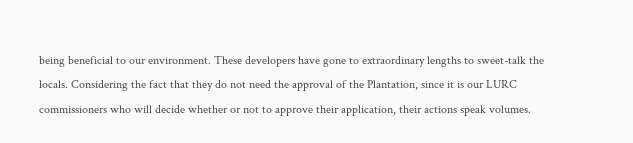being beneficial to our environment. These developers have gone to extraordinary lengths to sweet-talk the locals. Considering the fact that they do not need the approval of the Plantation, since it is our LURC commissioners who will decide whether or not to approve their application, their actions speak volumes.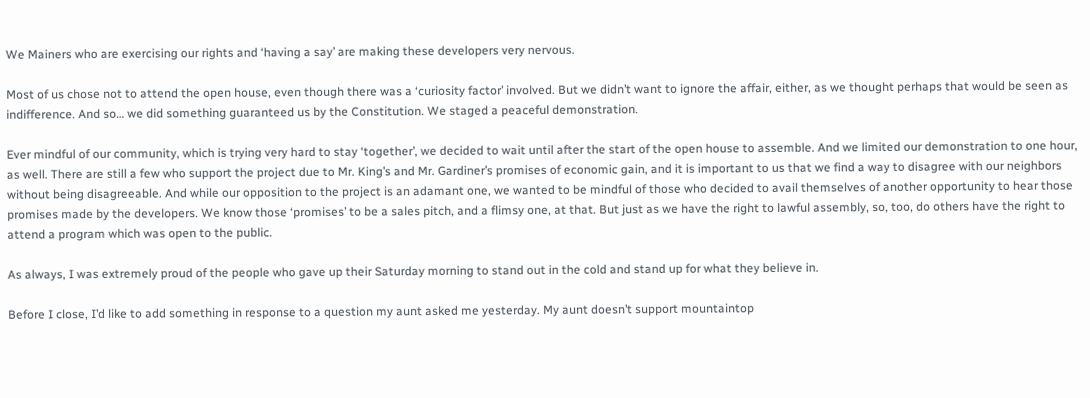We Mainers who are exercising our rights and ‘having a say’ are making these developers very nervous.

Most of us chose not to attend the open house, even though there was a ‘curiosity factor’ involved. But we didn’t want to ignore the affair, either, as we thought perhaps that would be seen as indifference. And so… we did something guaranteed us by the Constitution. We staged a peaceful demonstration.

Ever mindful of our community, which is trying very hard to stay ‘together’, we decided to wait until after the start of the open house to assemble. And we limited our demonstration to one hour, as well. There are still a few who support the project due to Mr. King’s and Mr. Gardiner’s promises of economic gain, and it is important to us that we find a way to disagree with our neighbors without being disagreeable. And while our opposition to the project is an adamant one, we wanted to be mindful of those who decided to avail themselves of another opportunity to hear those promises made by the developers. We know those ‘promises’ to be a sales pitch, and a flimsy one, at that. But just as we have the right to lawful assembly, so, too, do others have the right to attend a program which was open to the public.

As always, I was extremely proud of the people who gave up their Saturday morning to stand out in the cold and stand up for what they believe in.

Before I close, I’d like to add something in response to a question my aunt asked me yesterday. My aunt doesn’t support mountaintop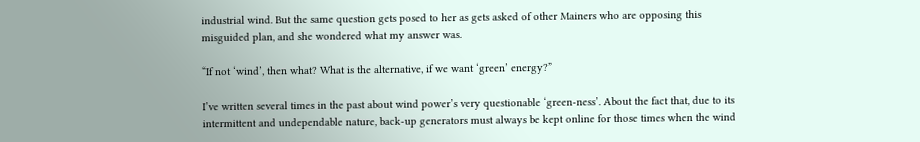industrial wind. But the same question gets posed to her as gets asked of other Mainers who are opposing this misguided plan, and she wondered what my answer was.

“If not ‘wind’, then what? What is the alternative, if we want ‘green’ energy?”

I’ve written several times in the past about wind power’s very questionable ‘green-ness’. About the fact that, due to its intermittent and undependable nature, back-up generators must always be kept online for those times when the wind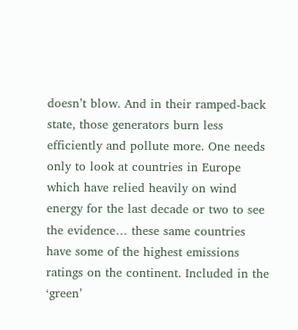doesn’t blow. And in their ramped-back state, those generators burn less efficiently and pollute more. One needs only to look at countries in Europe which have relied heavily on wind energy for the last decade or two to see the evidence… these same countries have some of the highest emissions ratings on the continent. Included in the ‘green’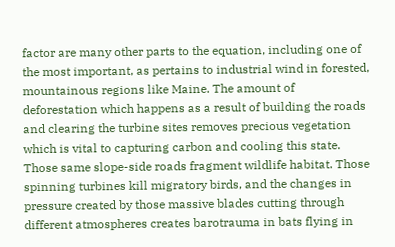factor are many other parts to the equation, including one of the most important, as pertains to industrial wind in forested, mountainous regions like Maine. The amount of deforestation which happens as a result of building the roads and clearing the turbine sites removes precious vegetation which is vital to capturing carbon and cooling this state. Those same slope-side roads fragment wildlife habitat. Those spinning turbines kill migratory birds, and the changes in pressure created by those massive blades cutting through different atmospheres creates barotrauma in bats flying in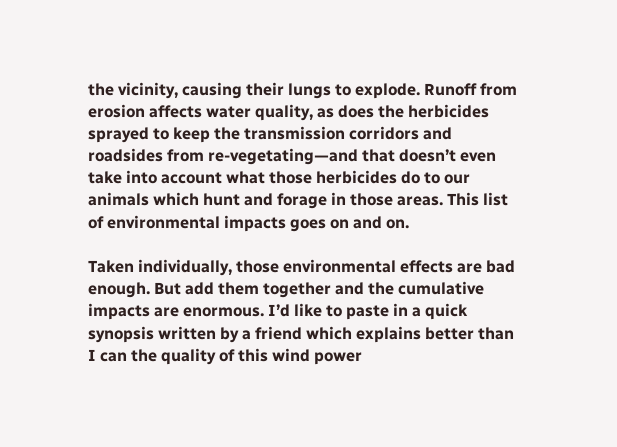the vicinity, causing their lungs to explode. Runoff from erosion affects water quality, as does the herbicides sprayed to keep the transmission corridors and roadsides from re-vegetating—and that doesn’t even take into account what those herbicides do to our animals which hunt and forage in those areas. This list of environmental impacts goes on and on.

Taken individually, those environmental effects are bad enough. But add them together and the cumulative impacts are enormous. I’d like to paste in a quick synopsis written by a friend which explains better than I can the quality of this wind power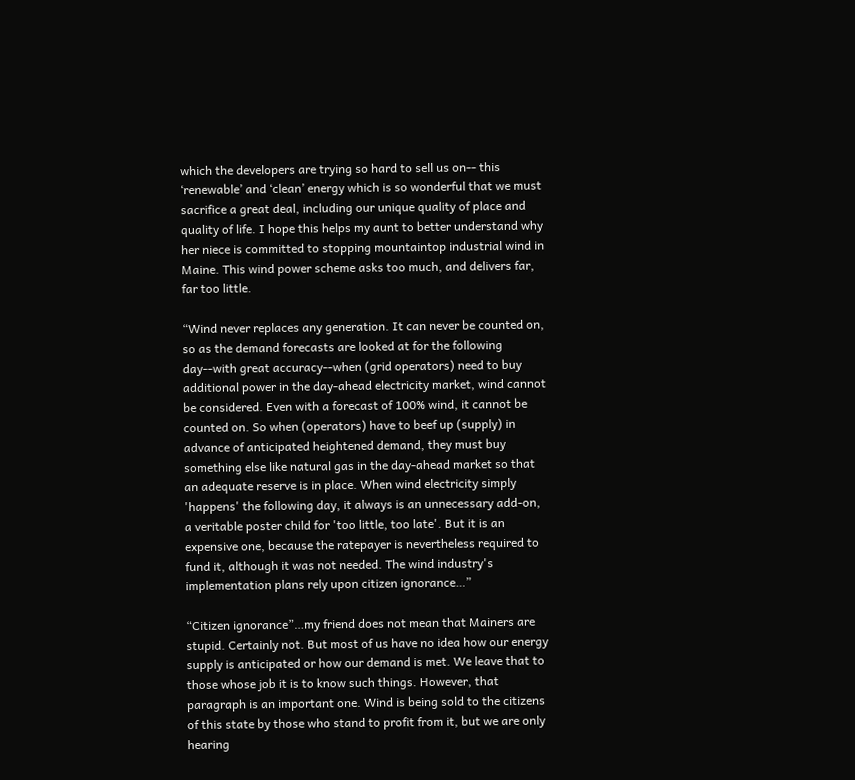which the developers are trying so hard to sell us on-- this ‘renewable’ and ‘clean’ energy which is so wonderful that we must sacrifice a great deal, including our unique quality of place and quality of life. I hope this helps my aunt to better understand why her niece is committed to stopping mountaintop industrial wind in Maine. This wind power scheme asks too much, and delivers far, far too little.

“Wind never replaces any generation. It can never be counted on, so as the demand forecasts are looked at for the following day--with great accuracy--when (grid operators) need to buy additional power in the day-ahead electricity market, wind cannot be considered. Even with a forecast of 100% wind, it cannot be counted on. So when (operators) have to beef up (supply) in advance of anticipated heightened demand, they must buy something else like natural gas in the day-ahead market so that an adequate reserve is in place. When wind electricity simply 'happens' the following day, it always is an unnecessary add-on, a veritable poster child for 'too little, too late'. But it is an expensive one, because the ratepayer is nevertheless required to fund it, although it was not needed. The wind industry's implementation plans rely upon citizen ignorance…”

“Citizen ignorance”…my friend does not mean that Mainers are stupid. Certainly not. But most of us have no idea how our energy supply is anticipated or how our demand is met. We leave that to those whose job it is to know such things. However, that paragraph is an important one. Wind is being sold to the citizens of this state by those who stand to profit from it, but we are only hearing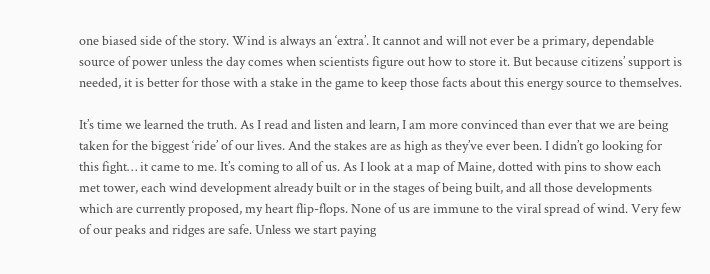one biased side of the story. Wind is always an ‘extra’. It cannot and will not ever be a primary, dependable source of power unless the day comes when scientists figure out how to store it. But because citizens’ support is needed, it is better for those with a stake in the game to keep those facts about this energy source to themselves.

It’s time we learned the truth. As I read and listen and learn, I am more convinced than ever that we are being taken for the biggest ‘ride’ of our lives. And the stakes are as high as they’ve ever been. I didn’t go looking for this fight… it came to me. It’s coming to all of us. As I look at a map of Maine, dotted with pins to show each met tower, each wind development already built or in the stages of being built, and all those developments which are currently proposed, my heart flip-flops. None of us are immune to the viral spread of wind. Very few of our peaks and ridges are safe. Unless we start paying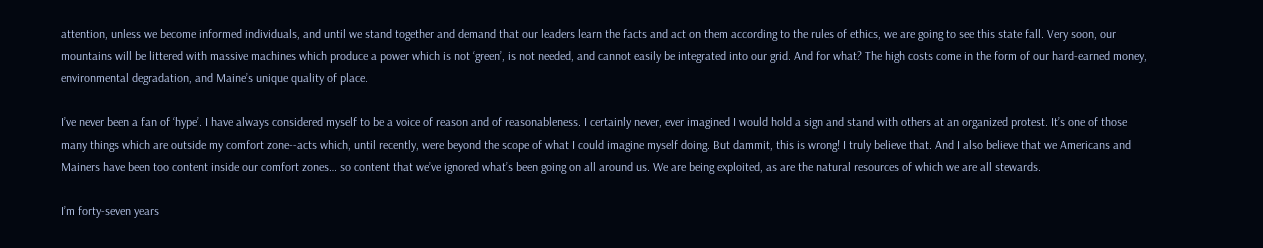attention, unless we become informed individuals, and until we stand together and demand that our leaders learn the facts and act on them according to the rules of ethics, we are going to see this state fall. Very soon, our mountains will be littered with massive machines which produce a power which is not ‘green’, is not needed, and cannot easily be integrated into our grid. And for what? The high costs come in the form of our hard-earned money, environmental degradation, and Maine’s unique quality of place.

I’ve never been a fan of ‘hype’. I have always considered myself to be a voice of reason and of reasonableness. I certainly never, ever imagined I would hold a sign and stand with others at an organized protest. It’s one of those many things which are outside my comfort zone--acts which, until recently, were beyond the scope of what I could imagine myself doing. But dammit, this is wrong! I truly believe that. And I also believe that we Americans and Mainers have been too content inside our comfort zones… so content that we’ve ignored what’s been going on all around us. We are being exploited, as are the natural resources of which we are all stewards.

I’m forty-seven years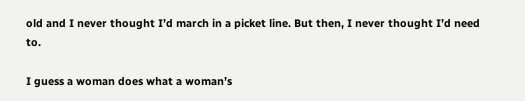old and I never thought I’d march in a picket line. But then, I never thought I’d need to.

I guess a woman does what a woman’s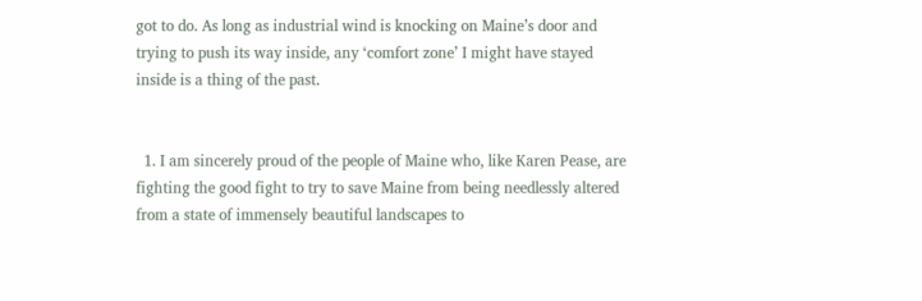got to do. As long as industrial wind is knocking on Maine’s door and trying to push its way inside, any ‘comfort zone’ I might have stayed inside is a thing of the past.


  1. I am sincerely proud of the people of Maine who, like Karen Pease, are fighting the good fight to try to save Maine from being needlessly altered from a state of immensely beautiful landscapes to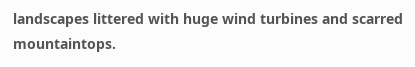landscapes littered with huge wind turbines and scarred mountaintops.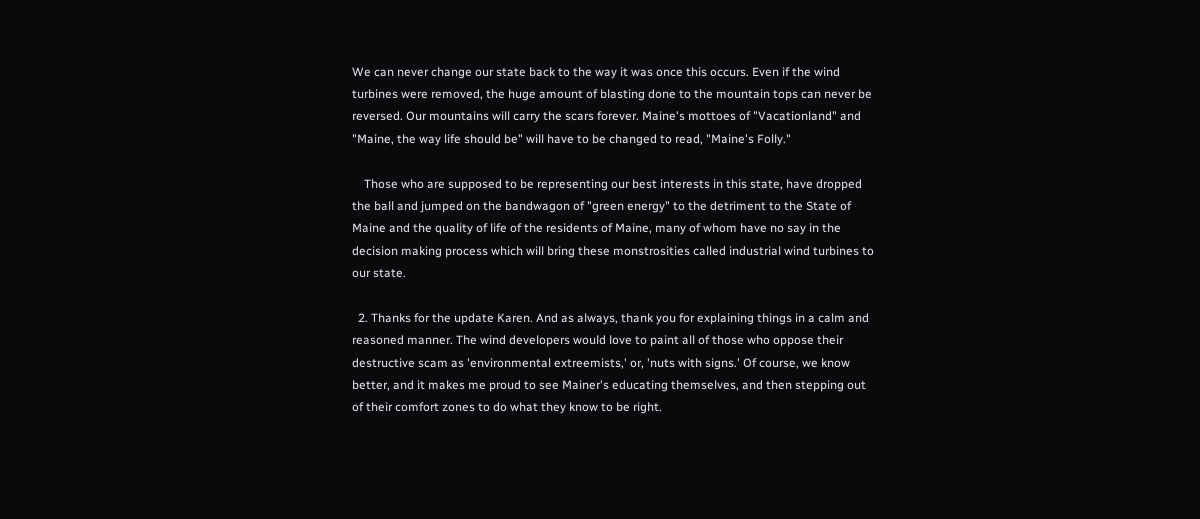We can never change our state back to the way it was once this occurs. Even if the wind turbines were removed, the huge amount of blasting done to the mountain tops can never be reversed. Our mountains will carry the scars forever. Maine's mottoes of "Vacationland" and "Maine, the way life should be" will have to be changed to read, "Maine's Folly."

    Those who are supposed to be representing our best interests in this state, have dropped the ball and jumped on the bandwagon of "green energy" to the detriment to the State of Maine and the quality of life of the residents of Maine, many of whom have no say in the decision making process which will bring these monstrosities called industrial wind turbines to our state.

  2. Thanks for the update Karen. And as always, thank you for explaining things in a calm and reasoned manner. The wind developers would love to paint all of those who oppose their destructive scam as 'environmental extreemists,' or, 'nuts with signs.' Of course, we know better, and it makes me proud to see Mainer's educating themselves, and then stepping out of their comfort zones to do what they know to be right.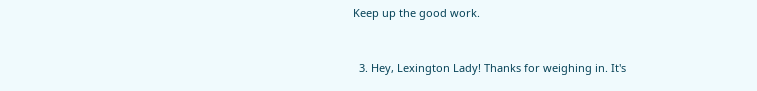Keep up the good work.


  3. Hey, Lexington Lady! Thanks for weighing in. It's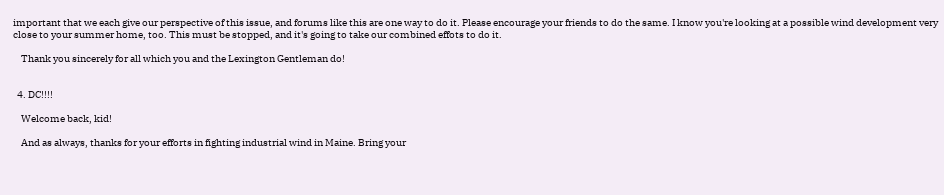important that we each give our perspective of this issue, and forums like this are one way to do it. Please encourage your friends to do the same. I know you're looking at a possible wind development very close to your summer home, too. This must be stopped, and it's going to take our combined effots to do it.

    Thank you sincerely for all which you and the Lexington Gentleman do!


  4. DC!!!!

    Welcome back, kid!

    And as always, thanks for your efforts in fighting industrial wind in Maine. Bring your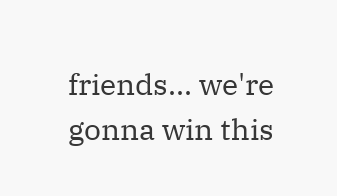friends... we're gonna win this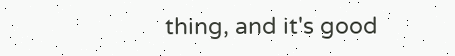thing, and it's good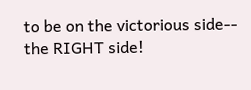to be on the victorious side-- the RIGHT side!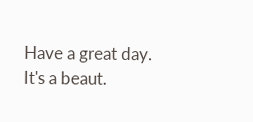Have a great day. It's a beaut.